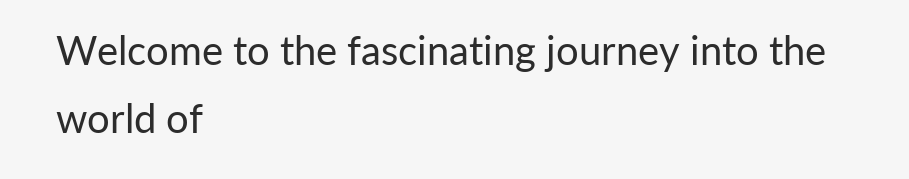Welcome to the fascinating journey into the world of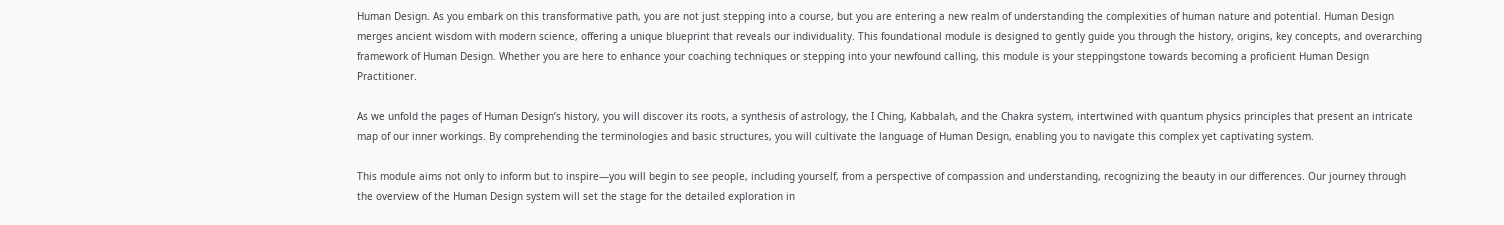Human Design. As you embark on this transformative path, you are not just stepping into a course, but you are entering a new realm of understanding the complexities of human nature and potential. Human Design merges ancient wisdom with modern science, offering a unique blueprint that reveals our individuality. This foundational module is designed to gently guide you through the history, origins, key concepts, and overarching framework of Human Design. Whether you are here to enhance your coaching techniques or stepping into your newfound calling, this module is your steppingstone towards becoming a proficient Human Design Practitioner.

As we unfold the pages of Human Design’s history, you will discover its roots, a synthesis of astrology, the I Ching, Kabbalah, and the Chakra system, intertwined with quantum physics principles that present an intricate map of our inner workings. By comprehending the terminologies and basic structures, you will cultivate the language of Human Design, enabling you to navigate this complex yet captivating system.

This module aims not only to inform but to inspire—you will begin to see people, including yourself, from a perspective of compassion and understanding, recognizing the beauty in our differences. Our journey through the overview of the Human Design system will set the stage for the detailed exploration in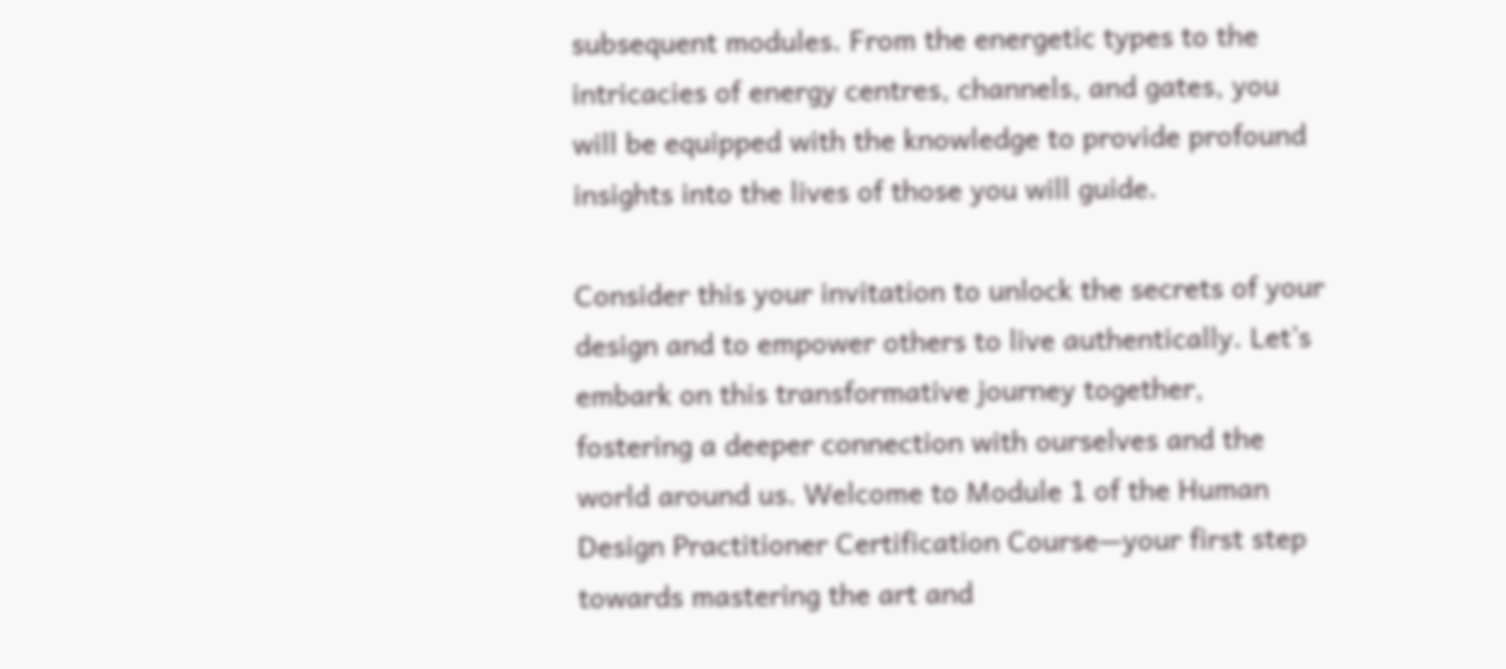subsequent modules. From the energetic types to the intricacies of energy centres, channels, and gates, you will be equipped with the knowledge to provide profound insights into the lives of those you will guide.

Consider this your invitation to unlock the secrets of your design and to empower others to live authentically. Let’s embark on this transformative journey together, fostering a deeper connection with ourselves and the world around us. Welcome to Module 1 of the Human Design Practitioner Certification Course—your first step towards mastering the art and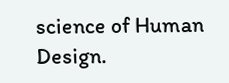science of Human Design.